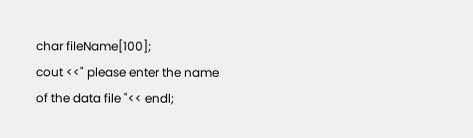char fileName[100];
cout <<" please enter the name of the data file "<< endl;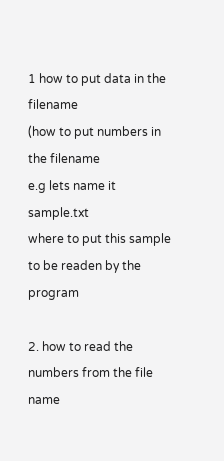1 how to put data in the filename
(how to put numbers in the filename
e.g lets name it sample.txt
where to put this sample to be readen by the program

2. how to read the numbers from the file name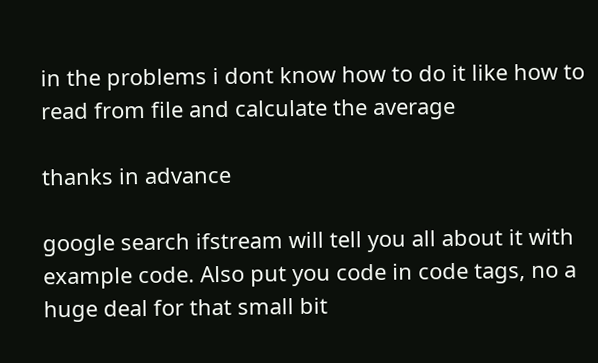in the problems i dont know how to do it like how to read from file and calculate the average

thanks in advance

google search ifstream will tell you all about it with example code. Also put you code in code tags, no a huge deal for that small bit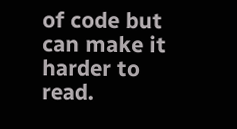of code but can make it harder to read.